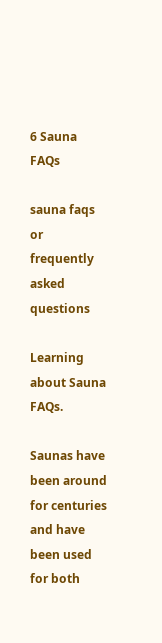6 Sauna FAQs

sauna faqs or frequently asked questions

Learning about Sauna FAQs.

Saunas have been around for centuries and have been used for both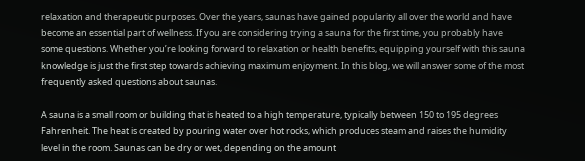relaxation and therapeutic purposes. Over the years, saunas have gained popularity all over the world and have become an essential part of wellness. If you are considering trying a sauna for the first time, you probably have some questions. Whether you’re looking forward to relaxation or health benefits, equipping yourself with this sauna knowledge is just the first step towards achieving maximum enjoyment. In this blog, we will answer some of the most frequently asked questions about saunas.

A sauna is a small room or building that is heated to a high temperature, typically between 150 to 195 degrees Fahrenheit. The heat is created by pouring water over hot rocks, which produces steam and raises the humidity level in the room. Saunas can be dry or wet, depending on the amount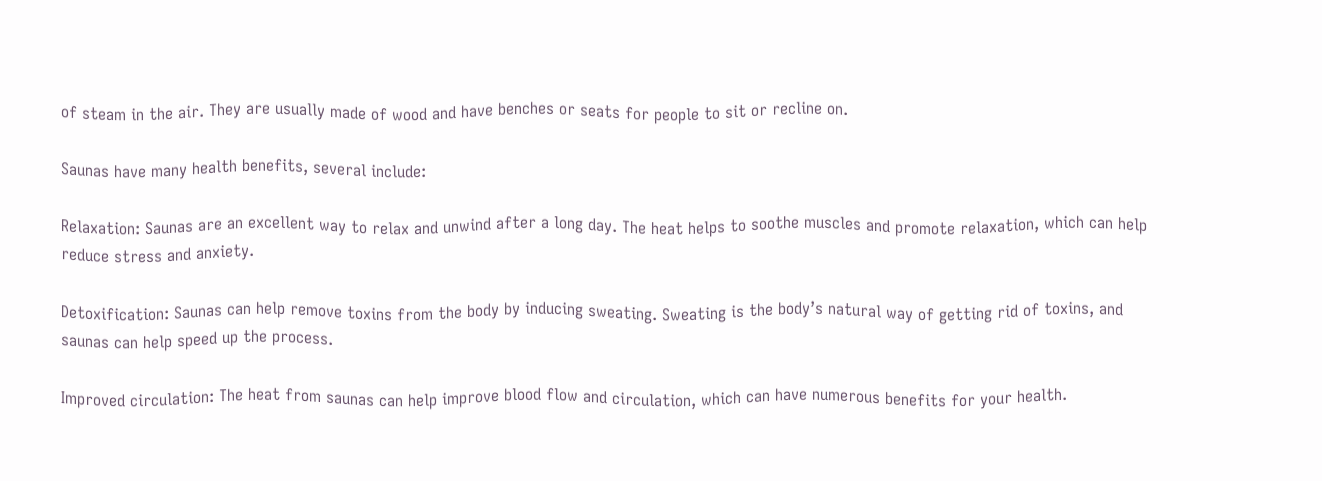of steam in the air. They are usually made of wood and have benches or seats for people to sit or recline on.

Saunas have many health benefits, several include:

Relaxation: Saunas are an excellent way to relax and unwind after a long day. The heat helps to soothe muscles and promote relaxation, which can help reduce stress and anxiety.

Detoxification: Saunas can help remove toxins from the body by inducing sweating. Sweating is the body’s natural way of getting rid of toxins, and saunas can help speed up the process.

Improved circulation: The heat from saunas can help improve blood flow and circulation, which can have numerous benefits for your health.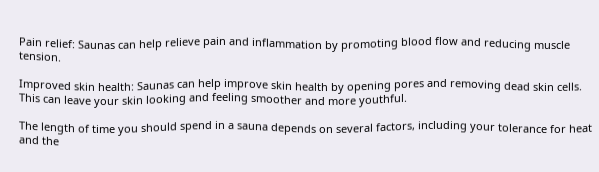Pain relief: Saunas can help relieve pain and inflammation by promoting blood flow and reducing muscle tension.

Improved skin health: Saunas can help improve skin health by opening pores and removing dead skin cells. This can leave your skin looking and feeling smoother and more youthful.

The length of time you should spend in a sauna depends on several factors, including your tolerance for heat and the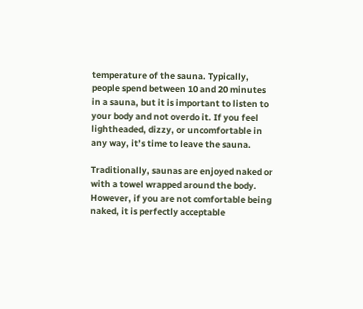temperature of the sauna. Typically, people spend between 10 and 20 minutes in a sauna, but it is important to listen to your body and not overdo it. If you feel lightheaded, dizzy, or uncomfortable in any way, it’s time to leave the sauna.

Traditionally, saunas are enjoyed naked or with a towel wrapped around the body. However, if you are not comfortable being naked, it is perfectly acceptable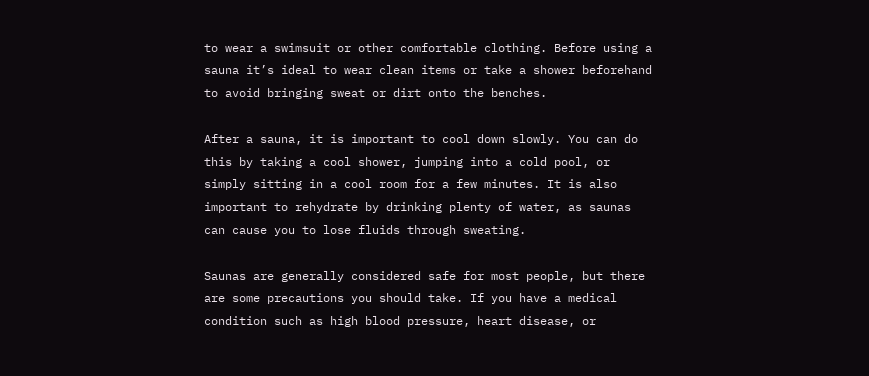to wear a swimsuit or other comfortable clothing. Before using a sauna it’s ideal to wear clean items or take a shower beforehand to avoid bringing sweat or dirt onto the benches.

After a sauna, it is important to cool down slowly. You can do this by taking a cool shower, jumping into a cold pool, or simply sitting in a cool room for a few minutes. It is also important to rehydrate by drinking plenty of water, as saunas can cause you to lose fluids through sweating.

Saunas are generally considered safe for most people, but there are some precautions you should take. If you have a medical condition such as high blood pressure, heart disease, or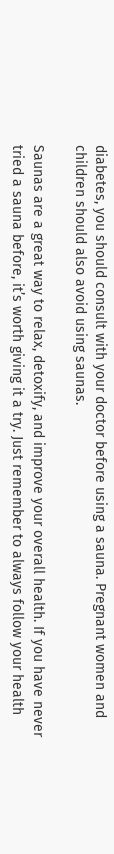diabetes, you should consult with your doctor before using a sauna. Pregnant women and children should also avoid using saunas.

Saunas are a great way to relax, detoxify, and improve your overall health. If you have never tried a sauna before, it’s worth giving it a try. Just remember to always follow your health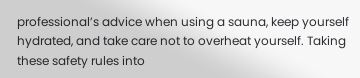professional’s advice when using a sauna, keep yourself hydrated, and take care not to overheat yourself. Taking these safety rules into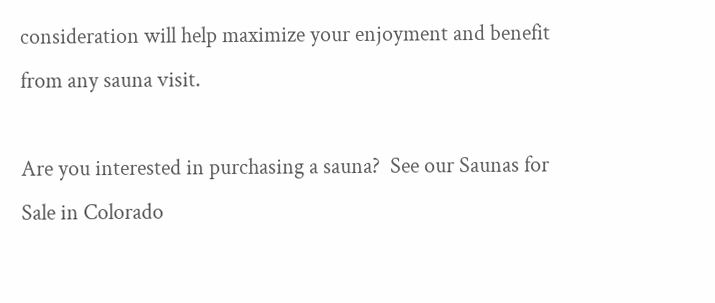consideration will help maximize your enjoyment and benefit from any sauna visit.

Are you interested in purchasing a sauna?  See our Saunas for Sale in Colorado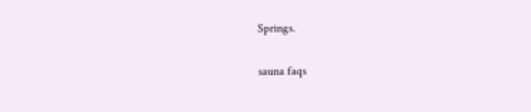Springs.

sauna faqs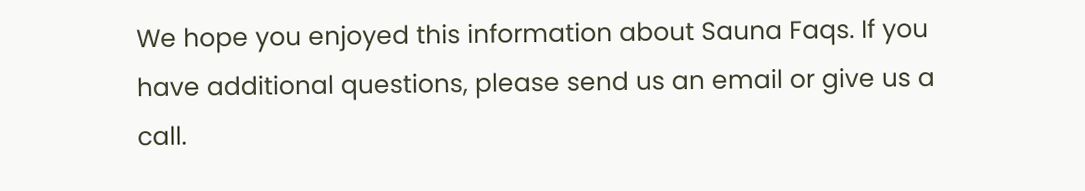We hope you enjoyed this information about Sauna Faqs. If you have additional questions, please send us an email or give us a call.